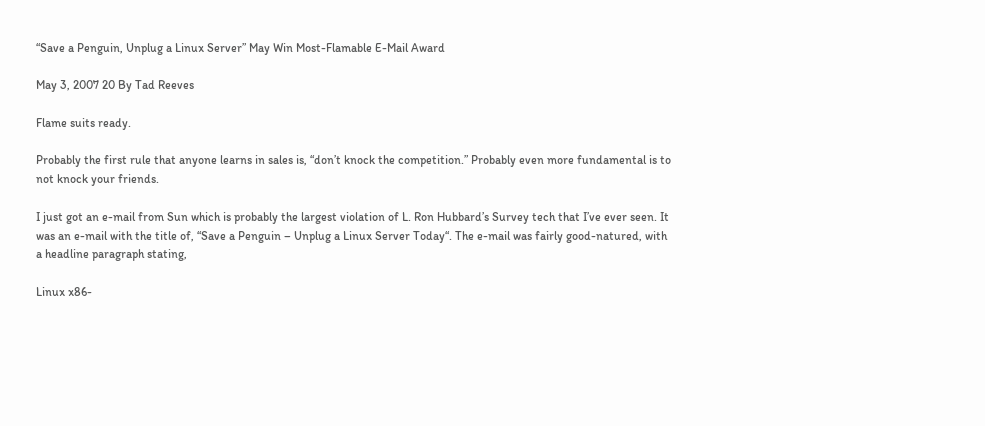“Save a Penguin, Unplug a Linux Server” May Win Most-Flamable E-Mail Award

May 3, 2007 20 By Tad Reeves

Flame suits ready.

Probably the first rule that anyone learns in sales is, “don’t knock the competition.” Probably even more fundamental is to not knock your friends.

I just got an e-mail from Sun which is probably the largest violation of L. Ron Hubbard’s Survey tech that I’ve ever seen. It was an e-mail with the title of, “Save a Penguin – Unplug a Linux Server Today“. The e-mail was fairly good-natured, with a headline paragraph stating,

Linux x86-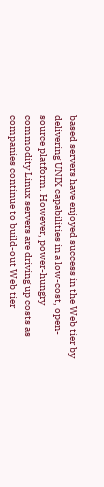based servers have enjoyed success in the Web tier by delivering UNIX capabilities in a low-cost, open-source platform. However, power-hungry commodity Linux servers are driving up costs as companies continue to build-out Web tier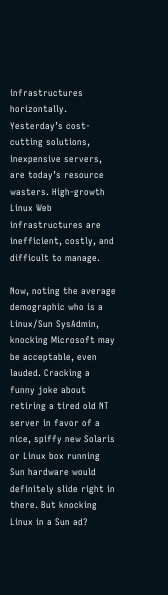infrastructures horizontally. Yesterday’s cost-cutting solutions, inexpensive servers, are today’s resource wasters. High-growth Linux Web infrastructures are inefficient, costly, and difficult to manage.

Now, noting the average demographic who is a Linux/Sun SysAdmin, knocking Microsoft may be acceptable, even lauded. Cracking a funny joke about retiring a tired old NT server in favor of a nice, spiffy new Solaris or Linux box running Sun hardware would definitely slide right in there. But knocking Linux in a Sun ad?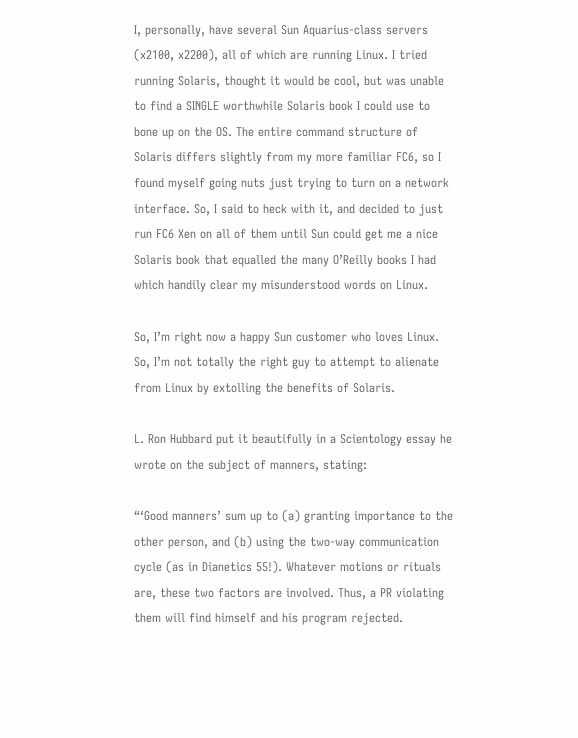I, personally, have several Sun Aquarius-class servers (x2100, x2200), all of which are running Linux. I tried running Solaris, thought it would be cool, but was unable to find a SINGLE worthwhile Solaris book I could use to bone up on the OS. The entire command structure of Solaris differs slightly from my more familiar FC6, so I found myself going nuts just trying to turn on a network interface. So, I said to heck with it, and decided to just run FC6 Xen on all of them until Sun could get me a nice Solaris book that equalled the many O’Reilly books I had which handily clear my misunderstood words on Linux.

So, I’m right now a happy Sun customer who loves Linux. So, I’m not totally the right guy to attempt to alienate from Linux by extolling the benefits of Solaris.

L. Ron Hubbard put it beautifully in a Scientology essay he wrote on the subject of manners, stating:

“‘Good manners’ sum up to (a) granting importance to the other person, and (b) using the two-way communication cycle (as in Dianetics 55!). Whatever motions or rituals are, these two factors are involved. Thus, a PR violating them will find himself and his program rejected.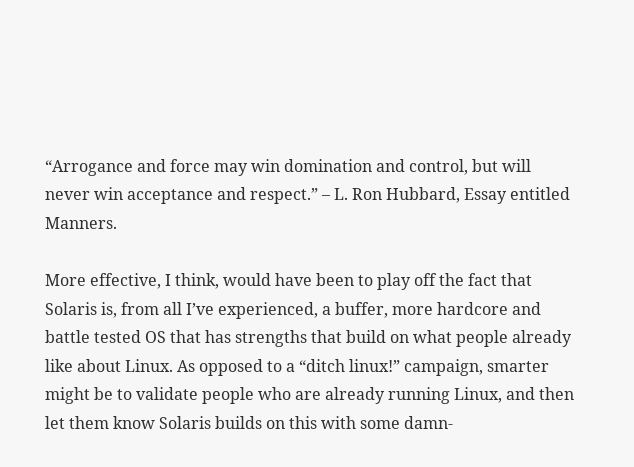“Arrogance and force may win domination and control, but will never win acceptance and respect.” – L. Ron Hubbard, Essay entitled Manners.

More effective, I think, would have been to play off the fact that Solaris is, from all I’ve experienced, a buffer, more hardcore and battle tested OS that has strengths that build on what people already like about Linux. As opposed to a “ditch linux!” campaign, smarter might be to validate people who are already running Linux, and then let them know Solaris builds on this with some damn-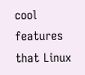cool features that Linux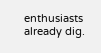enthusiasts already dig.